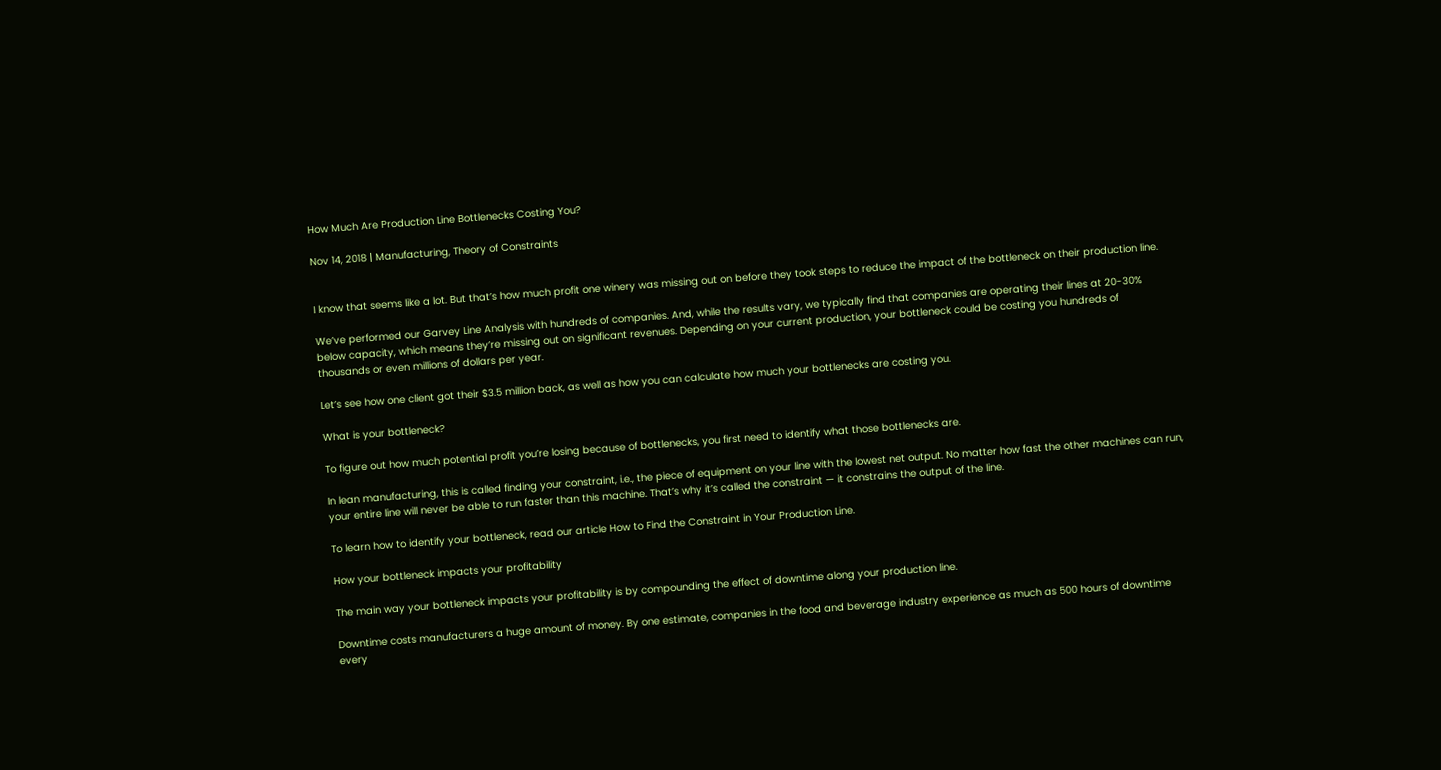How Much Are Production Line Bottlenecks Costing You?

Nov 14, 2018 | Manufacturing, Theory of Constraints


I know that seems like a lot. But that’s how much profit one winery was missing out on before they took steps to reduce the impact of the bottleneck on their production line.

We’ve performed our Garvey Line Analysis with hundreds of companies. And, while the results vary, we typically find that companies are operating their lines at 20-30% below capacity, which means they’re missing out on significant revenues. Depending on your current production, your bottleneck could be costing you hundreds of thousands or even millions of dollars per year.

Let’s see how one client got their $3.5 million back, as well as how you can calculate how much your bottlenecks are costing you.

What is your bottleneck?

To figure out how much potential profit you’re losing because of bottlenecks, you first need to identify what those bottlenecks are.

In lean manufacturing, this is called finding your constraint, i.e., the piece of equipment on your line with the lowest net output. No matter how fast the other machines can run, your entire line will never be able to run faster than this machine. That’s why it’s called the constraint — it constrains the output of the line.

To learn how to identify your bottleneck, read our article How to Find the Constraint in Your Production Line.

How your bottleneck impacts your profitability

The main way your bottleneck impacts your profitability is by compounding the effect of downtime along your production line.

Downtime costs manufacturers a huge amount of money. By one estimate, companies in the food and beverage industry experience as much as 500 hours of downtime every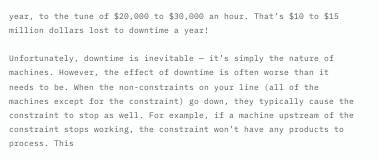year, to the tune of $20,000 to $30,000 an hour. That’s $10 to $15 million dollars lost to downtime a year!

Unfortunately, downtime is inevitable — it’s simply the nature of machines. However, the effect of downtime is often worse than it needs to be. When the non-constraints on your line (all of the machines except for the constraint) go down, they typically cause the constraint to stop as well. For example, if a machine upstream of the constraint stops working, the constraint won’t have any products to process. This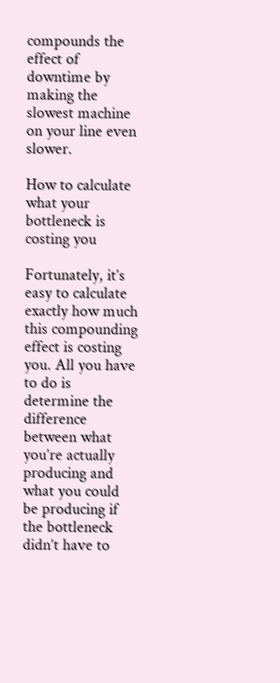compounds the effect of downtime by making the slowest machine on your line even slower.

How to calculate what your bottleneck is costing you

Fortunately, it’s easy to calculate exactly how much this compounding effect is costing you. All you have to do is determine the difference between what you’re actually producing and what you could be producing if the bottleneck didn’t have to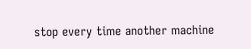stop every time another machine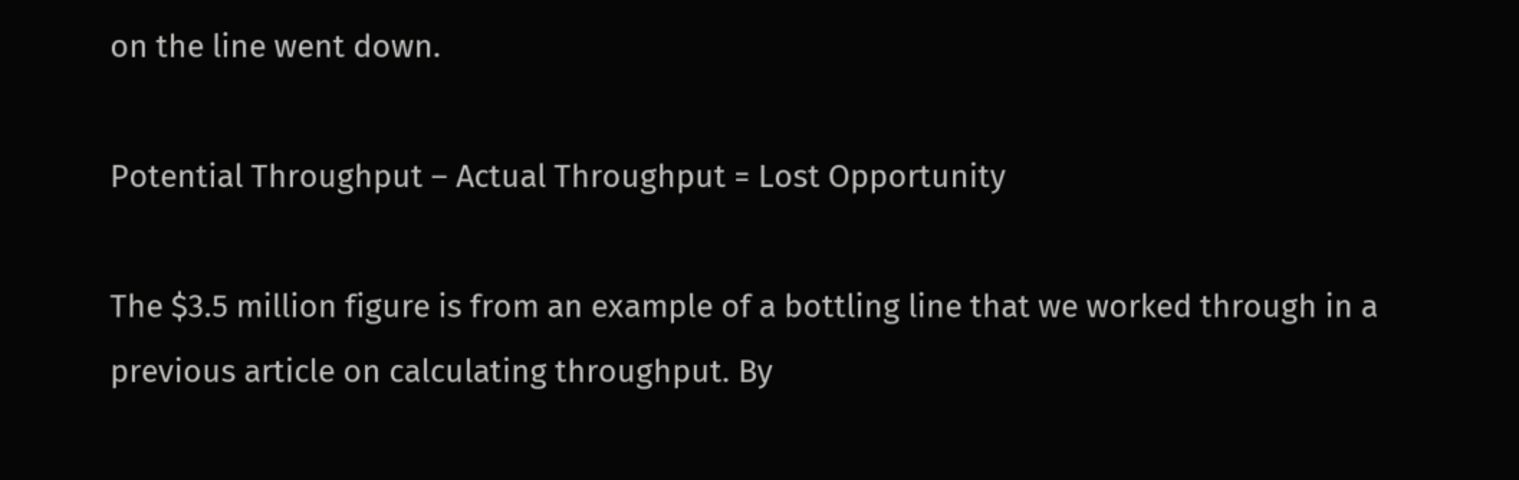on the line went down.

Potential Throughput – Actual Throughput = Lost Opportunity

The $3.5 million figure is from an example of a bottling line that we worked through in a previous article on calculating throughput. By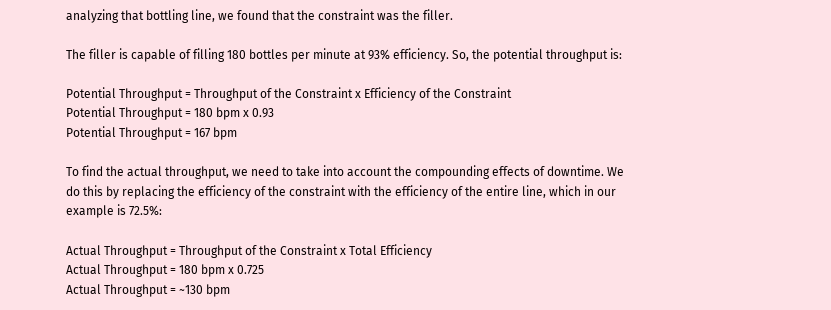analyzing that bottling line, we found that the constraint was the filler.

The filler is capable of filling 180 bottles per minute at 93% efficiency. So, the potential throughput is:

Potential Throughput = Throughput of the Constraint x Efficiency of the Constraint
Potential Throughput = 180 bpm x 0.93
Potential Throughput = 167 bpm

To find the actual throughput, we need to take into account the compounding effects of downtime. We do this by replacing the efficiency of the constraint with the efficiency of the entire line, which in our example is 72.5%:

Actual Throughput = Throughput of the Constraint x Total Efficiency
Actual Throughput = 180 bpm x 0.725
Actual Throughput = ~130 bpm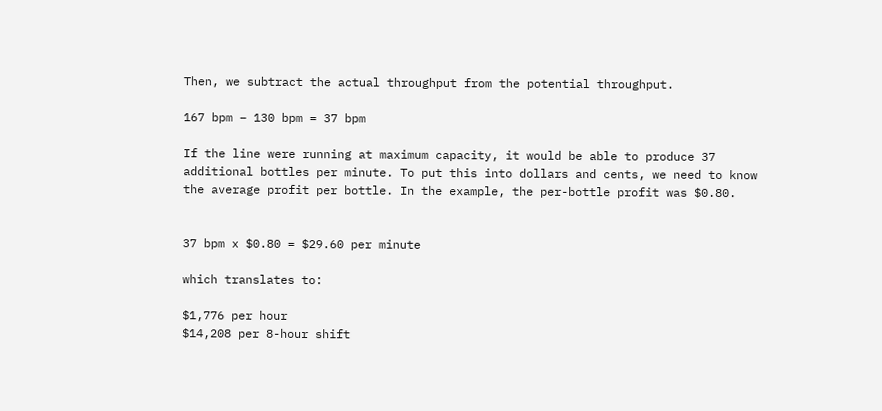Then, we subtract the actual throughput from the potential throughput.

167 bpm – 130 bpm = 37 bpm

If the line were running at maximum capacity, it would be able to produce 37 additional bottles per minute. To put this into dollars and cents, we need to know the average profit per bottle. In the example, the per-bottle profit was $0.80.


37 bpm x $0.80 = $29.60 per minute

which translates to:

$1,776 per hour
$14,208 per 8-hour shift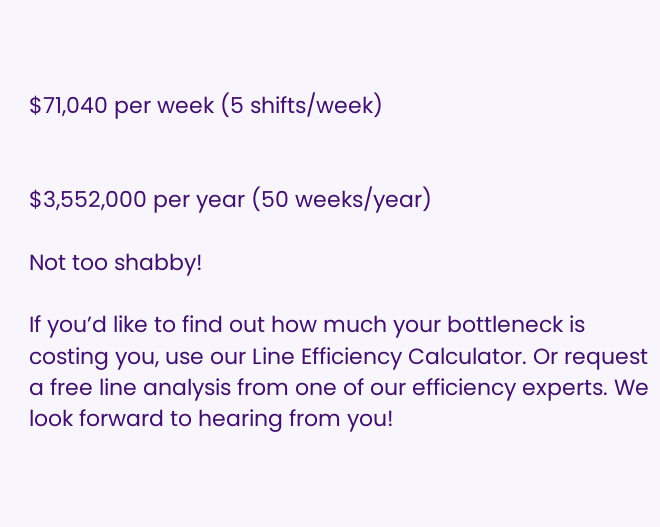$71,040 per week (5 shifts/week)


$3,552,000 per year (50 weeks/year)

Not too shabby!

If you’d like to find out how much your bottleneck is costing you, use our Line Efficiency Calculator. Or request a free line analysis from one of our efficiency experts. We look forward to hearing from you!